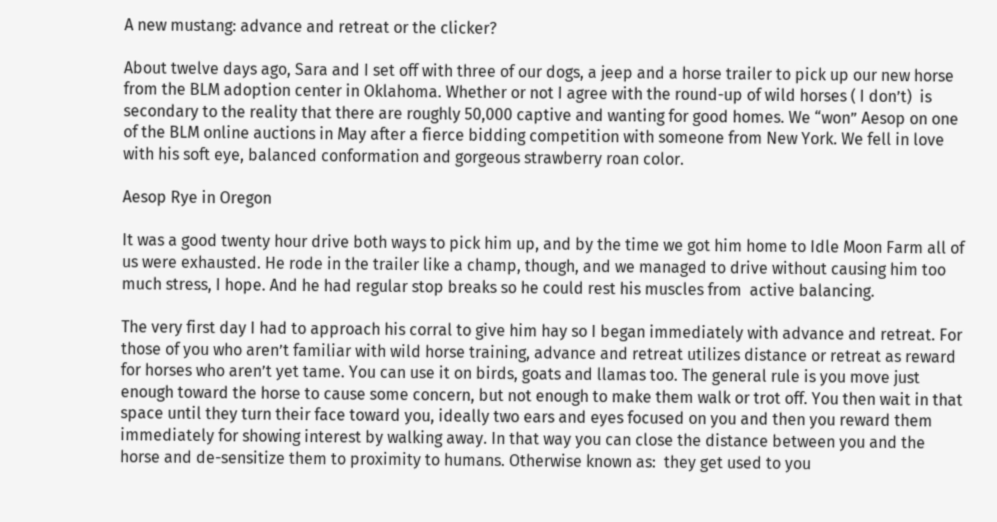A new mustang: advance and retreat or the clicker?

About twelve days ago, Sara and I set off with three of our dogs, a jeep and a horse trailer to pick up our new horse from the BLM adoption center in Oklahoma. Whether or not I agree with the round-up of wild horses ( I don’t)  is secondary to the reality that there are roughly 50,000 captive and wanting for good homes. We “won” Aesop on one of the BLM online auctions in May after a fierce bidding competition with someone from New York. We fell in love with his soft eye, balanced conformation and gorgeous strawberry roan color.

Aesop Rye in Oregon

It was a good twenty hour drive both ways to pick him up, and by the time we got him home to Idle Moon Farm all of us were exhausted. He rode in the trailer like a champ, though, and we managed to drive without causing him too much stress, I hope. And he had regular stop breaks so he could rest his muscles from  active balancing.

The very first day I had to approach his corral to give him hay so I began immediately with advance and retreat. For those of you who aren’t familiar with wild horse training, advance and retreat utilizes distance or retreat as reward for horses who aren’t yet tame. You can use it on birds, goats and llamas too. The general rule is you move just enough toward the horse to cause some concern, but not enough to make them walk or trot off. You then wait in that space until they turn their face toward you, ideally two ears and eyes focused on you and then you reward them immediately for showing interest by walking away. In that way you can close the distance between you and the horse and de-sensitize them to proximity to humans. Otherwise known as:  they get used to you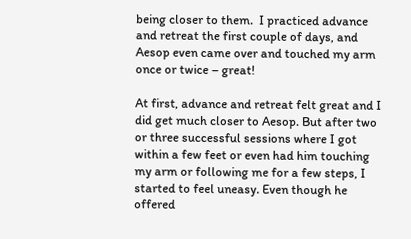being closer to them.  I practiced advance and retreat the first couple of days, and  Aesop even came over and touched my arm once or twice – great!

At first, advance and retreat felt great and I did get much closer to Aesop. But after two or three successful sessions where I got within a few feet or even had him touching my arm or following me for a few steps, I started to feel uneasy. Even though he offered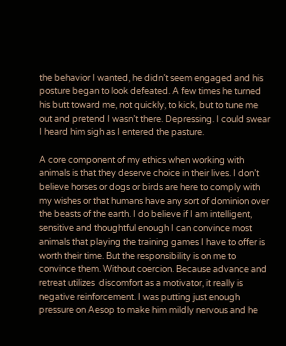the behavior I wanted, he didn’t seem engaged and his posture began to look defeated. A few times he turned his butt toward me, not quickly, to kick, but to tune me out and pretend I wasn’t there. Depressing. I could swear I heard him sigh as I entered the pasture.

A core component of my ethics when working with animals is that they deserve choice in their lives. I don’t believe horses or dogs or birds are here to comply with my wishes or that humans have any sort of dominion over the beasts of the earth. I do believe if I am intelligent, sensitive and thoughtful enough I can convince most animals that playing the training games I have to offer is worth their time. But the responsibility is on me to convince them. Without coercion. Because advance and retreat utilizes  discomfort as a motivator, it really is negative reinforcement. I was putting just enough pressure on Aesop to make him mildly nervous and he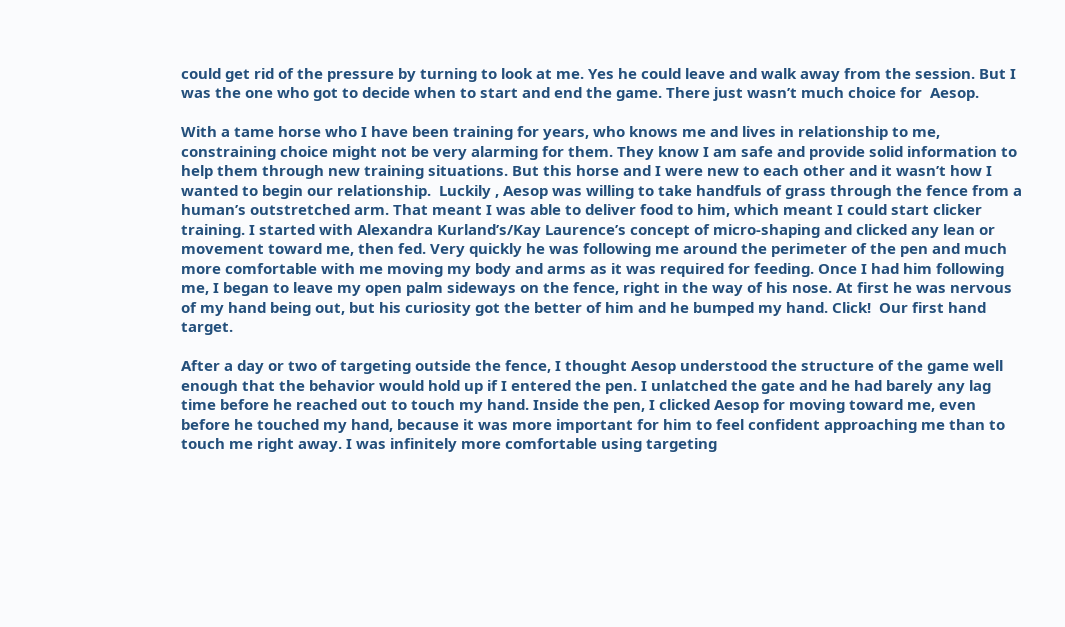could get rid of the pressure by turning to look at me. Yes he could leave and walk away from the session. But I was the one who got to decide when to start and end the game. There just wasn’t much choice for  Aesop.

With a tame horse who I have been training for years, who knows me and lives in relationship to me, constraining choice might not be very alarming for them. They know I am safe and provide solid information to help them through new training situations. But this horse and I were new to each other and it wasn’t how I wanted to begin our relationship.  Luckily , Aesop was willing to take handfuls of grass through the fence from a human’s outstretched arm. That meant I was able to deliver food to him, which meant I could start clicker training. I started with Alexandra Kurland’s/Kay Laurence’s concept of micro-shaping and clicked any lean or movement toward me, then fed. Very quickly he was following me around the perimeter of the pen and much more comfortable with me moving my body and arms as it was required for feeding. Once I had him following me, I began to leave my open palm sideways on the fence, right in the way of his nose. At first he was nervous of my hand being out, but his curiosity got the better of him and he bumped my hand. Click!  Our first hand target.

After a day or two of targeting outside the fence, I thought Aesop understood the structure of the game well enough that the behavior would hold up if I entered the pen. I unlatched the gate and he had barely any lag time before he reached out to touch my hand. Inside the pen, I clicked Aesop for moving toward me, even before he touched my hand, because it was more important for him to feel confident approaching me than to touch me right away. I was infinitely more comfortable using targeting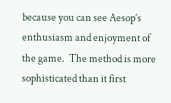because you can see Aesop’s enthusiasm and enjoyment of the game.  The method is more sophisticated than it first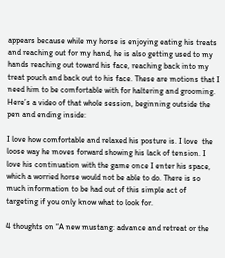appears because while my horse is enjoying eating his treats and reaching out for my hand, he is also getting used to my hands reaching out toward his face, reaching back into my treat pouch and back out to his face. These are motions that I need him to be comfortable with for haltering and grooming. Here’s a video of that whole session, beginning outside the pen and ending inside:

I love how comfortable and relaxed his posture is. I love  the loose way he moves forward showing his lack of tension. I love his continuation with the game once I enter his space, which a worried horse would not be able to do. There is so much information to be had out of this simple act of targeting if you only know what to look for.

4 thoughts on “A new mustang: advance and retreat or the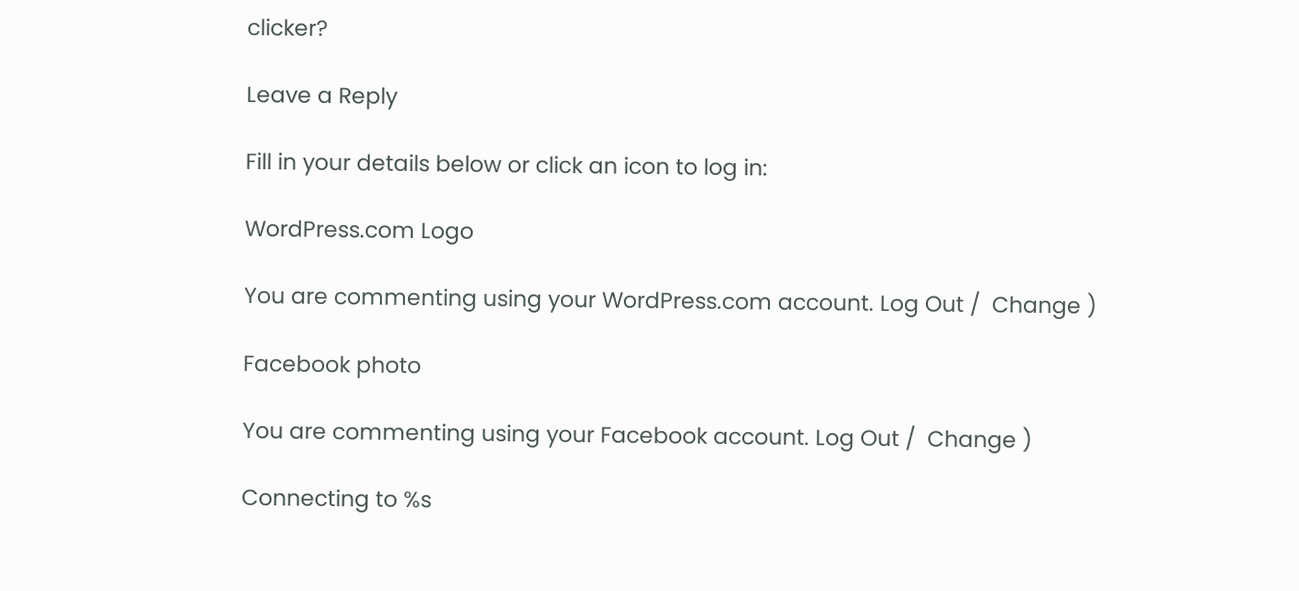clicker?

Leave a Reply

Fill in your details below or click an icon to log in:

WordPress.com Logo

You are commenting using your WordPress.com account. Log Out /  Change )

Facebook photo

You are commenting using your Facebook account. Log Out /  Change )

Connecting to %s